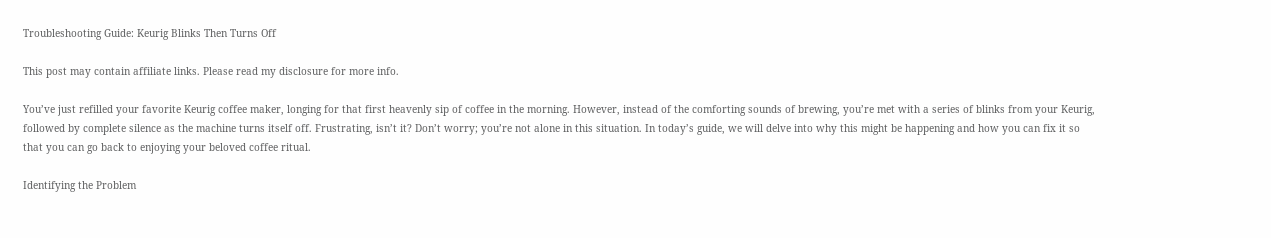Troubleshooting Guide: Keurig Blinks Then Turns Off

This post may contain affiliate links. Please read my disclosure for more info.

You’ve just refilled your favorite Keurig coffee maker, longing for that first heavenly sip of coffee in the morning. However, instead of the comforting sounds of brewing, you’re met with a series of blinks from your Keurig, followed by complete silence as the machine turns itself off. Frustrating, isn’t it? Don’t worry; you’re not alone in this situation. In today’s guide, we will delve into why this might be happening and how you can fix it so that you can go back to enjoying your beloved coffee ritual.

Identifying the Problem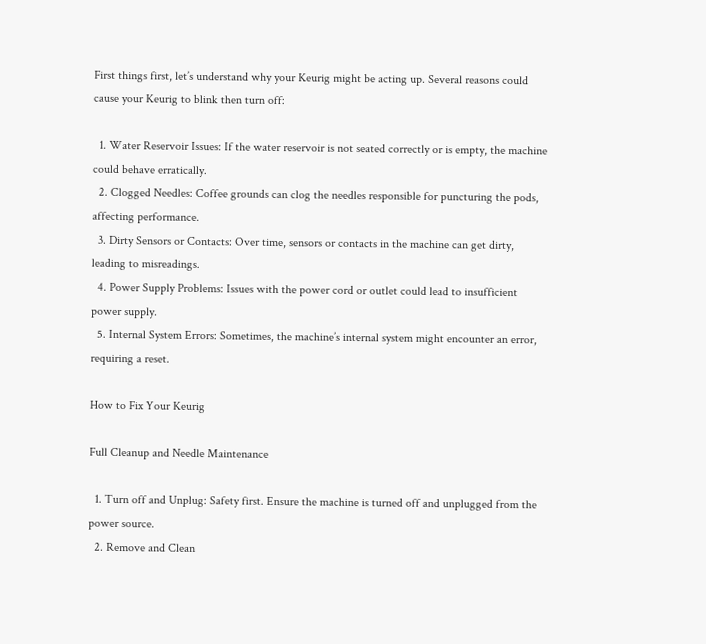First things first, let’s understand why your Keurig might be acting up. Several reasons could cause your Keurig to blink then turn off:

  1. Water Reservoir Issues: If the water reservoir is not seated correctly or is empty, the machine could behave erratically.
  2. Clogged Needles: Coffee grounds can clog the needles responsible for puncturing the pods, affecting performance.
  3. Dirty Sensors or Contacts: Over time, sensors or contacts in the machine can get dirty, leading to misreadings.
  4. Power Supply Problems: Issues with the power cord or outlet could lead to insufficient power supply.
  5. Internal System Errors: Sometimes, the machine’s internal system might encounter an error, requiring a reset.

How to Fix Your Keurig

Full Cleanup and Needle Maintenance

  1. Turn off and Unplug: Safety first. Ensure the machine is turned off and unplugged from the power source.
  2. Remove and Clean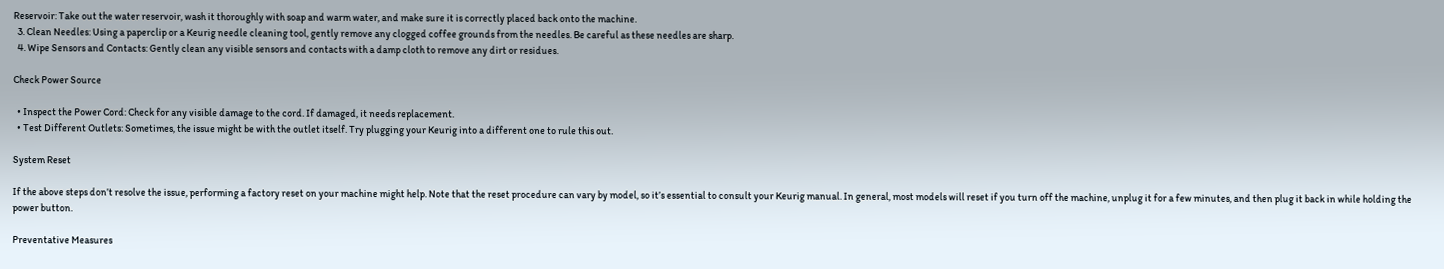Reservoir: Take out the water reservoir, wash it thoroughly with soap and warm water, and make sure it is correctly placed back onto the machine.
  3. Clean Needles: Using a paperclip or a Keurig needle cleaning tool, gently remove any clogged coffee grounds from the needles. Be careful as these needles are sharp.
  4. Wipe Sensors and Contacts: Gently clean any visible sensors and contacts with a damp cloth to remove any dirt or residues.

Check Power Source

  • Inspect the Power Cord: Check for any visible damage to the cord. If damaged, it needs replacement.
  • Test Different Outlets: Sometimes, the issue might be with the outlet itself. Try plugging your Keurig into a different one to rule this out.

System Reset

If the above steps don’t resolve the issue, performing a factory reset on your machine might help. Note that the reset procedure can vary by model, so it’s essential to consult your Keurig manual. In general, most models will reset if you turn off the machine, unplug it for a few minutes, and then plug it back in while holding the power button.

Preventative Measures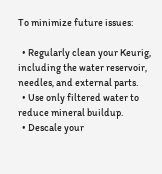To minimize future issues:

  • Regularly clean your Keurig, including the water reservoir, needles, and external parts.
  • Use only filtered water to reduce mineral buildup.
  • Descale your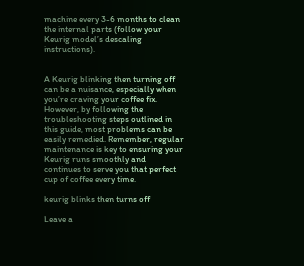machine every 3-6 months to clean the internal parts (follow your Keurig model’s descaling instructions).


A Keurig blinking then turning off can be a nuisance, especially when you’re craving your coffee fix. However, by following the troubleshooting steps outlined in this guide, most problems can be easily remedied. Remember, regular maintenance is key to ensuring your Keurig runs smoothly and continues to serve you that perfect cup of coffee every time.

keurig blinks then turns off

Leave a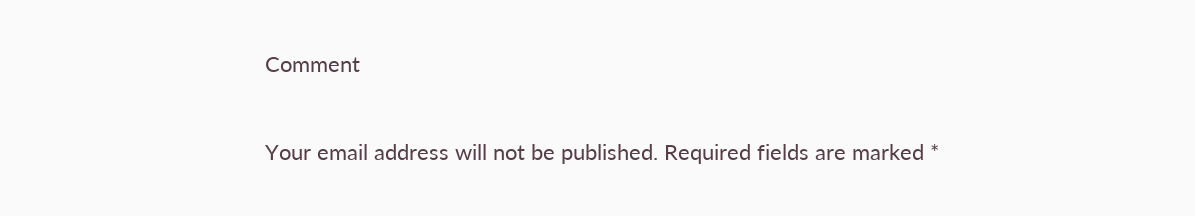Comment

Your email address will not be published. Required fields are marked *